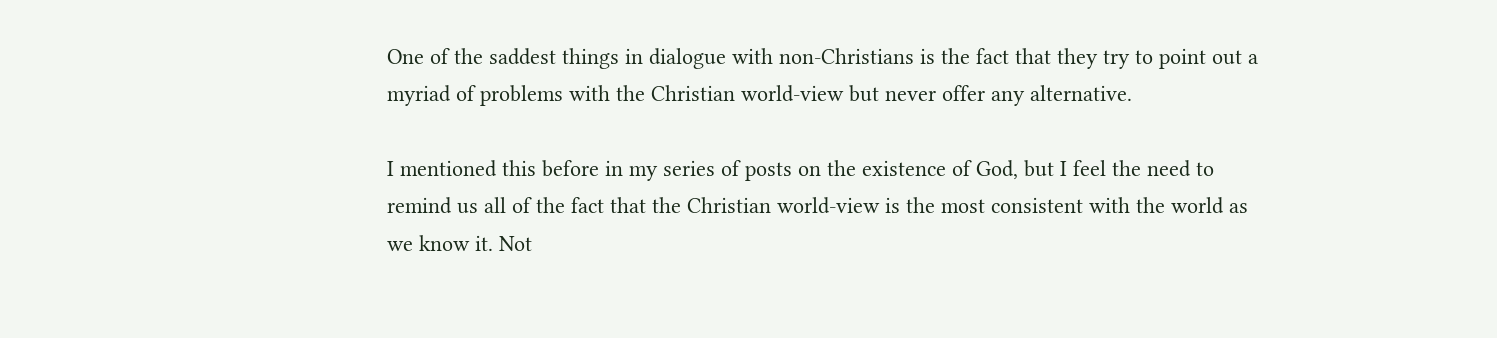One of the saddest things in dialogue with non-Christians is the fact that they try to point out a myriad of problems with the Christian world-view but never offer any alternative.

I mentioned this before in my series of posts on the existence of God, but I feel the need to remind us all of the fact that the Christian world-view is the most consistent with the world as we know it. Not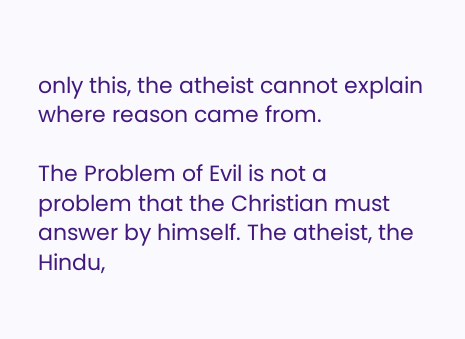only this, the atheist cannot explain where reason came from.

The Problem of Evil is not a problem that the Christian must answer by himself. The atheist, the Hindu,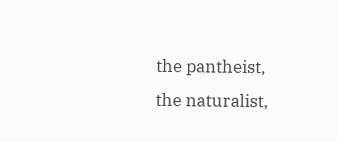the pantheist, the naturalist,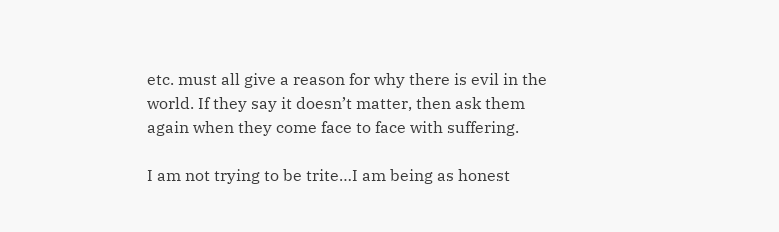etc. must all give a reason for why there is evil in the world. If they say it doesn’t matter, then ask them again when they come face to face with suffering.

I am not trying to be trite…I am being as honest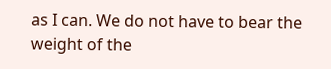as I can. We do not have to bear the weight of the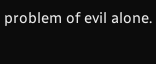problem of evil alone.